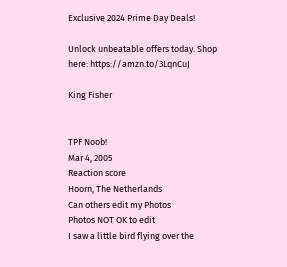Exclusive 2024 Prime Day Deals!

Unlock unbeatable offers today. Shop here: https://amzn.to/3LqnCuJ

King Fisher


TPF Noob!
Mar 4, 2005
Reaction score
Hoorn, The Netherlands
Can others edit my Photos
Photos NOT OK to edit
I saw a little bird flying over the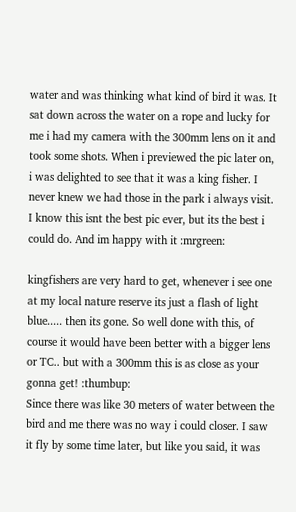water and was thinking what kind of bird it was. It sat down across the water on a rope and lucky for me i had my camera with the 300mm lens on it and took some shots. When i previewed the pic later on, i was delighted to see that it was a king fisher. I never knew we had those in the park i always visit.
I know this isnt the best pic ever, but its the best i could do. And im happy with it :mrgreen:

kingfishers are very hard to get, whenever i see one at my local nature reserve its just a flash of light blue..... then its gone. So well done with this, of course it would have been better with a bigger lens or TC.. but with a 300mm this is as close as your gonna get! :thumbup:
Since there was like 30 meters of water between the bird and me there was no way i could closer. I saw it fly by some time later, but like you said, it was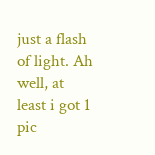just a flash of light. Ah well, at least i got 1 pic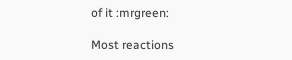of it :mrgreen:

Most reactions